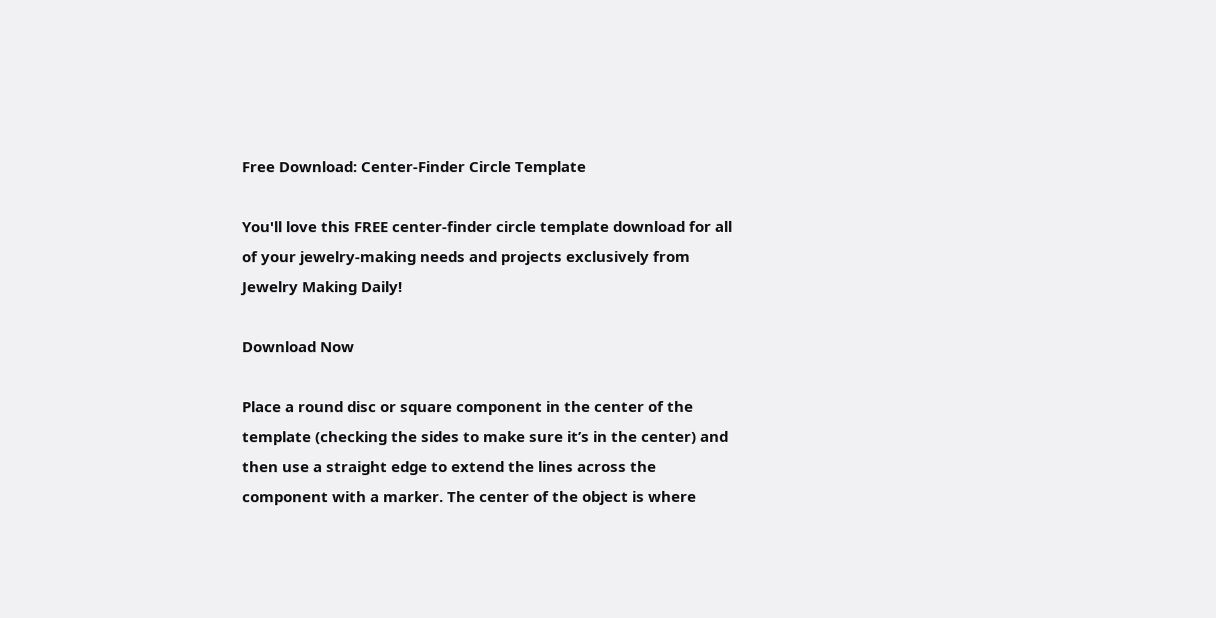Free Download: Center-Finder Circle Template

You'll love this FREE center-finder circle template download for all of your jewelry-making needs and projects exclusively from Jewelry Making Daily!

Download Now

Place a round disc or square component in the center of the template (checking the sides to make sure it’s in the center) and then use a straight edge to extend the lines across the component with a marker. The center of the object is where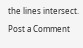the lines intersect.

Post a Comment